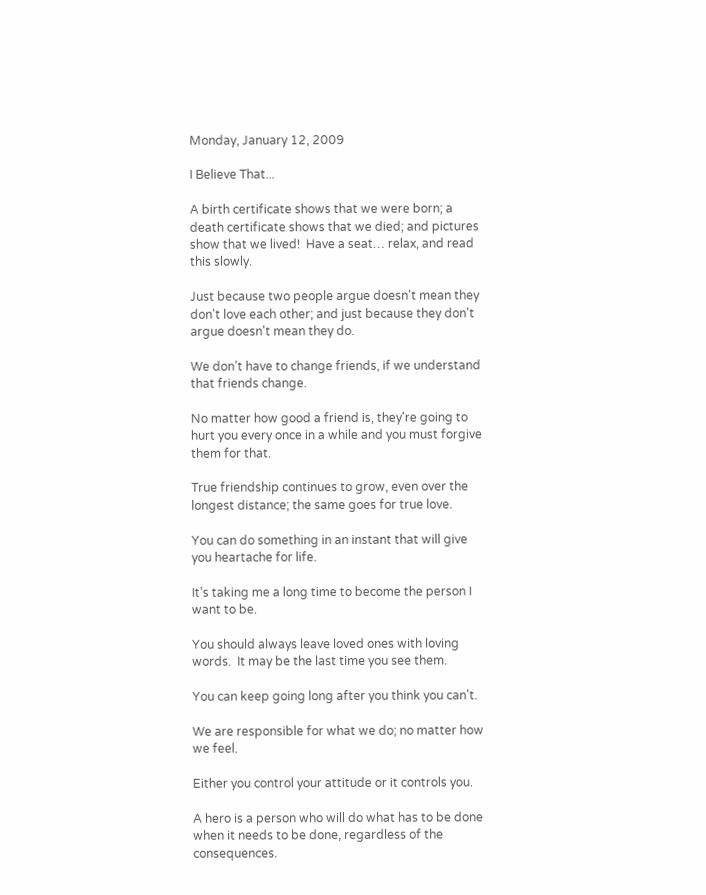Monday, January 12, 2009

I Believe That...

A birth certificate shows that we were born; a death certificate shows that we died; and pictures show that we lived!  Have a seat… relax, and read this slowly.

Just because two people argue doesn't mean they don't love each other; and just because they don't argue doesn't mean they do.

We don't have to change friends, if we understand that friends change.

No matter how good a friend is, they're going to hurt you every once in a while and you must forgive them for that.

True friendship continues to grow, even over the longest distance; the same goes for true love.

You can do something in an instant that will give you heartache for life.

It’s taking me a long time to become the person I want to be.

You should always leave loved ones with loving words.  It may be the last time you see them.

You can keep going long after you think you can't.

We are responsible for what we do; no matter how we feel.

Either you control your attitude or it controls you.

A hero is a person who will do what has to be done when it needs to be done, regardless of the consequences.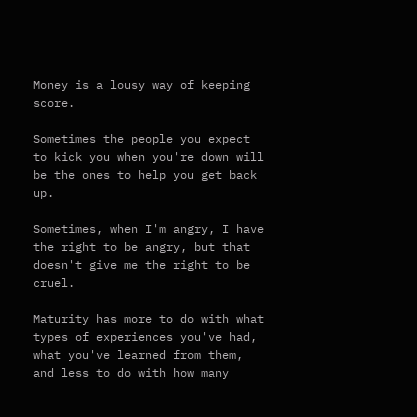Money is a lousy way of keeping score.

Sometimes the people you expect to kick you when you're down will be the ones to help you get back up.

Sometimes, when I'm angry, I have the right to be angry, but that doesn't give me the right to be cruel.

Maturity has more to do with what types of experiences you've had, what you've learned from them, and less to do with how many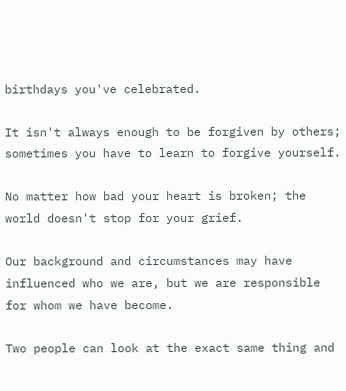birthdays you've celebrated.

It isn't always enough to be forgiven by others; sometimes you have to learn to forgive yourself.

No matter how bad your heart is broken; the world doesn't stop for your grief.

Our background and circumstances may have influenced who we are, but we are responsible for whom we have become.

Two people can look at the exact same thing and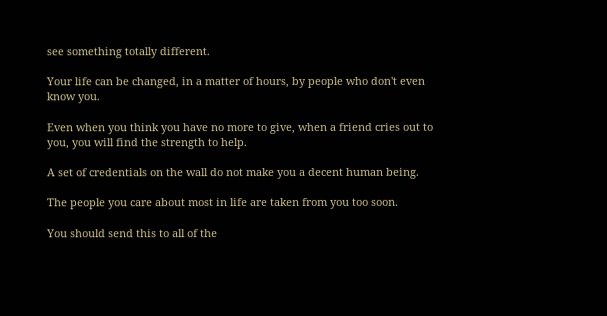see something totally different.

Your life can be changed, in a matter of hours, by people who don't even know you.

Even when you think you have no more to give, when a friend cries out to you, you will find the strength to help.

A set of credentials on the wall do not make you a decent human being.

The people you care about most in life are taken from you too soon.

You should send this to all of the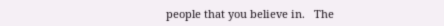people that you believe in.   The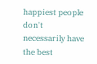happiest people don't necessarily have the best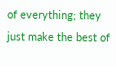of everything; they just make the best of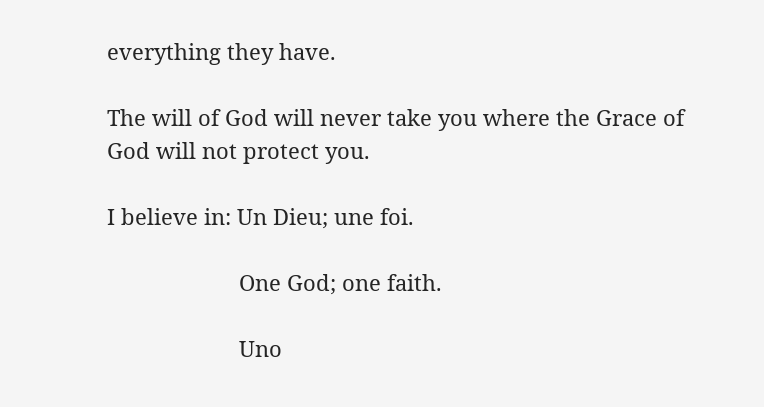everything they have.

The will of God will never take you where the Grace of God will not protect you.

I believe in: Un Dieu; une foi.

                      One God; one faith.

                      Uno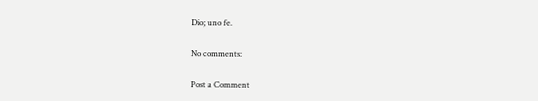Dio; uno fe.

No comments:

Post a Comment